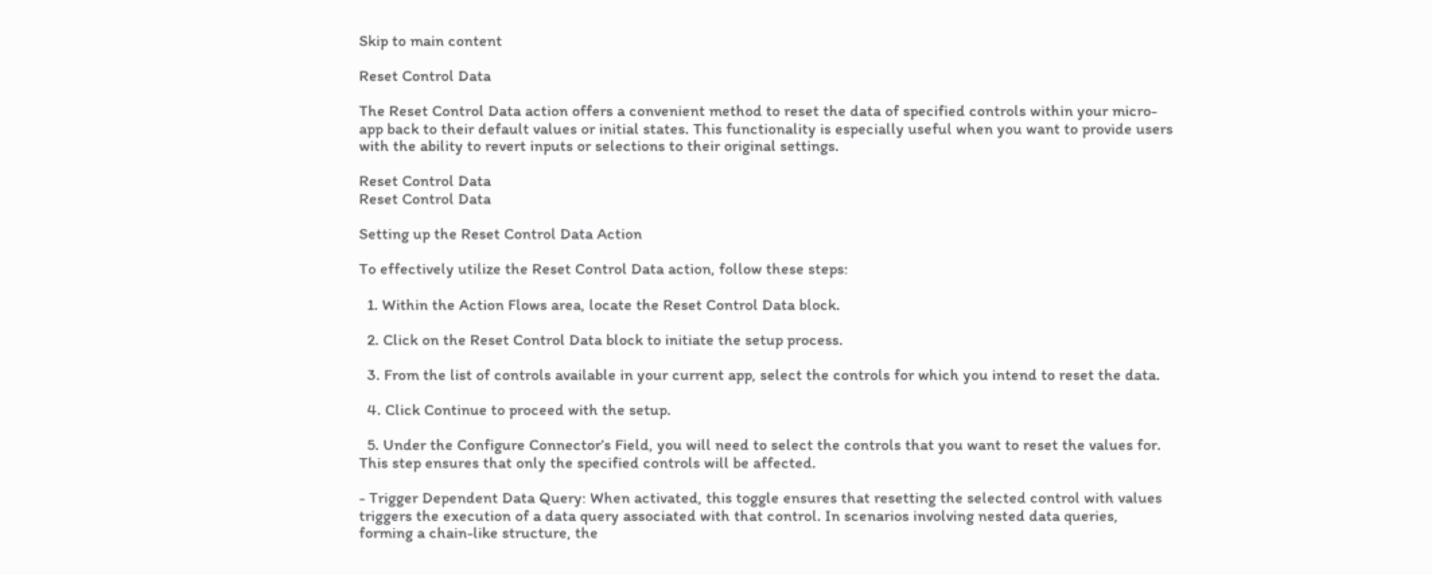Skip to main content

Reset Control Data

The Reset Control Data action offers a convenient method to reset the data of specified controls within your micro-app back to their default values or initial states. This functionality is especially useful when you want to provide users with the ability to revert inputs or selections to their original settings.

Reset Control Data
Reset Control Data

Setting up the Reset Control Data Action

To effectively utilize the Reset Control Data action, follow these steps:

  1. Within the Action Flows area, locate the Reset Control Data block.

  2. Click on the Reset Control Data block to initiate the setup process.

  3. From the list of controls available in your current app, select the controls for which you intend to reset the data.

  4. Click Continue to proceed with the setup.

  5. Under the Configure Connector’s Field, you will need to select the controls that you want to reset the values for. This step ensures that only the specified controls will be affected.

- Trigger Dependent Data Query: When activated, this toggle ensures that resetting the selected control with values triggers the execution of a data query associated with that control. In scenarios involving nested data queries, forming a chain-like structure, the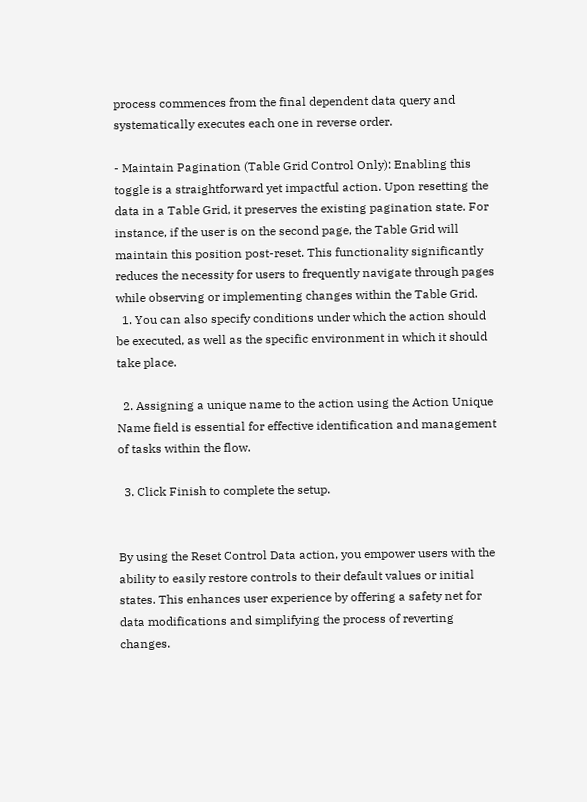process commences from the final dependent data query and systematically executes each one in reverse order.

- Maintain Pagination (Table Grid Control Only): Enabling this toggle is a straightforward yet impactful action. Upon resetting the data in a Table Grid, it preserves the existing pagination state. For instance, if the user is on the second page, the Table Grid will maintain this position post-reset. This functionality significantly reduces the necessity for users to frequently navigate through pages while observing or implementing changes within the Table Grid.
  1. You can also specify conditions under which the action should be executed, as well as the specific environment in which it should take place.

  2. Assigning a unique name to the action using the Action Unique Name field is essential for effective identification and management of tasks within the flow.

  3. Click Finish to complete the setup.


By using the Reset Control Data action, you empower users with the ability to easily restore controls to their default values or initial states. This enhances user experience by offering a safety net for data modifications and simplifying the process of reverting changes.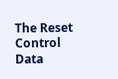The Reset Control Data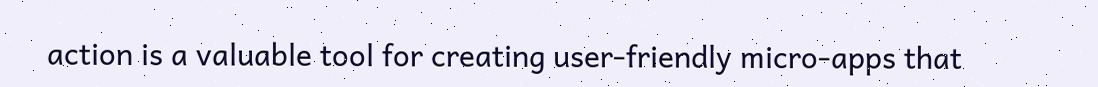action is a valuable tool for creating user-friendly micro-apps that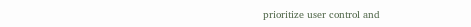prioritize user control and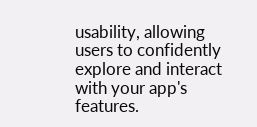usability, allowing users to confidently explore and interact with your app's features.